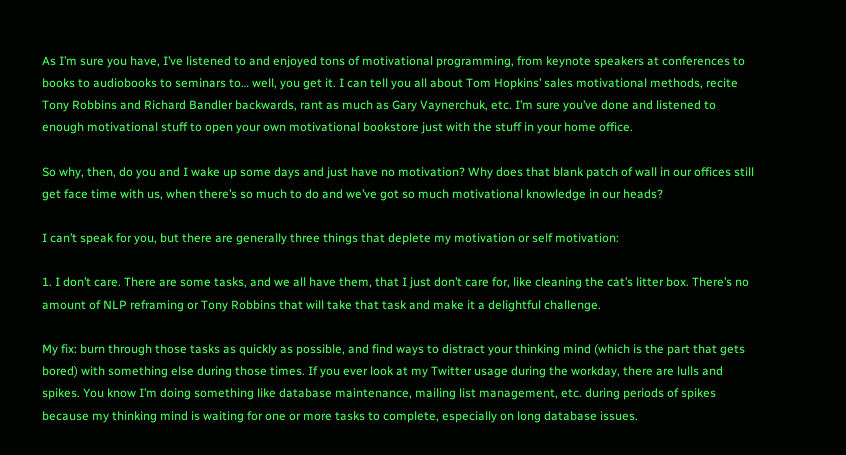As I’m sure you have, I’ve listened to and enjoyed tons of motivational programming, from keynote speakers at conferences to books to audiobooks to seminars to… well, you get it. I can tell you all about Tom Hopkins’ sales motivational methods, recite Tony Robbins and Richard Bandler backwards, rant as much as Gary Vaynerchuk, etc. I’m sure you’ve done and listened to enough motivational stuff to open your own motivational bookstore just with the stuff in your home office.

So why, then, do you and I wake up some days and just have no motivation? Why does that blank patch of wall in our offices still get face time with us, when there’s so much to do and we’ve got so much motivational knowledge in our heads?

I can’t speak for you, but there are generally three things that deplete my motivation or self motivation:

1. I don’t care. There are some tasks, and we all have them, that I just don’t care for, like cleaning the cat’s litter box. There’s no amount of NLP reframing or Tony Robbins that will take that task and make it a delightful challenge.

My fix: burn through those tasks as quickly as possible, and find ways to distract your thinking mind (which is the part that gets bored) with something else during those times. If you ever look at my Twitter usage during the workday, there are lulls and spikes. You know I’m doing something like database maintenance, mailing list management, etc. during periods of spikes because my thinking mind is waiting for one or more tasks to complete, especially on long database issues.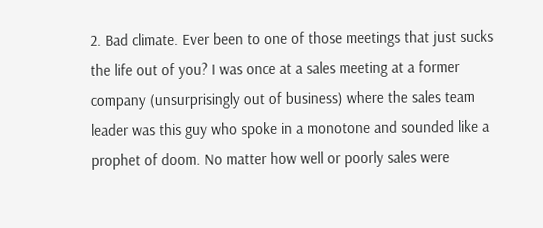2. Bad climate. Ever been to one of those meetings that just sucks the life out of you? I was once at a sales meeting at a former company (unsurprisingly out of business) where the sales team leader was this guy who spoke in a monotone and sounded like a prophet of doom. No matter how well or poorly sales were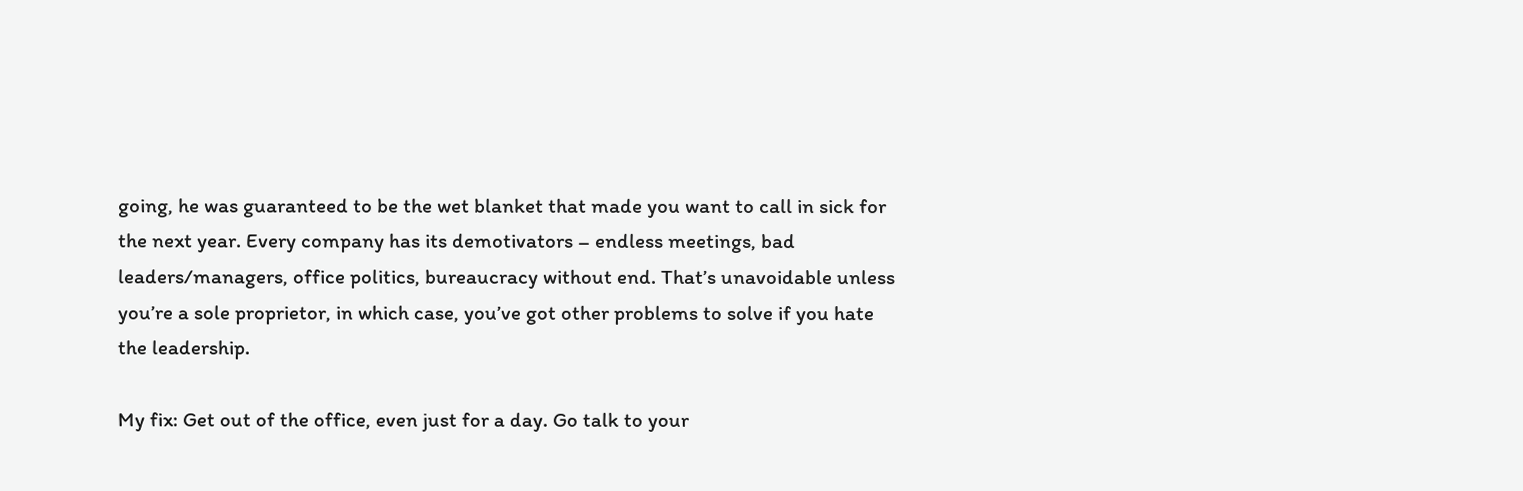going, he was guaranteed to be the wet blanket that made you want to call in sick for the next year. Every company has its demotivators – endless meetings, bad leaders/managers, office politics, bureaucracy without end. That’s unavoidable unless you’re a sole proprietor, in which case, you’ve got other problems to solve if you hate the leadership.

My fix: Get out of the office, even just for a day. Go talk to your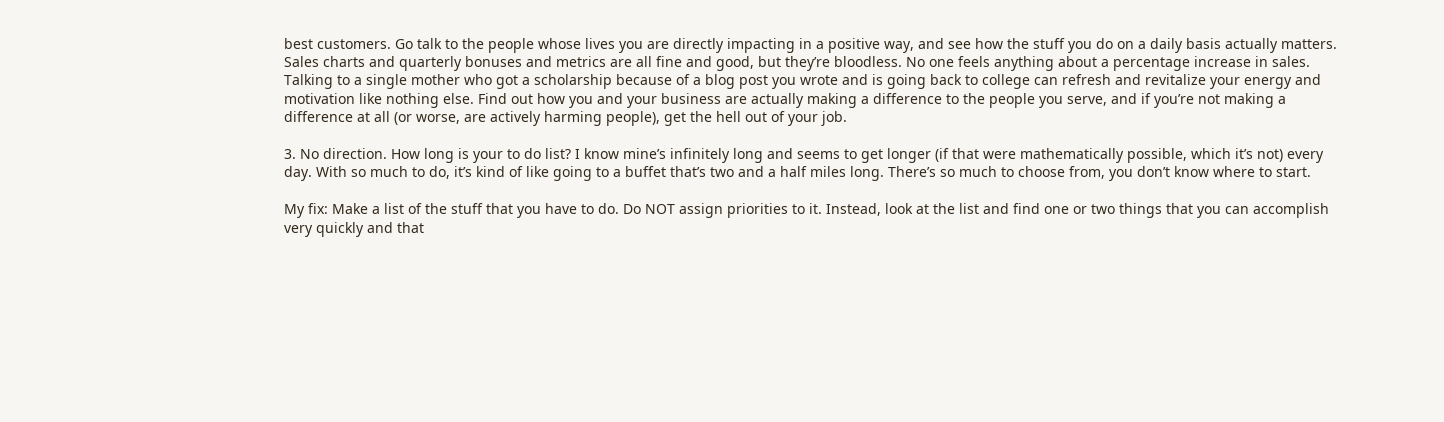best customers. Go talk to the people whose lives you are directly impacting in a positive way, and see how the stuff you do on a daily basis actually matters. Sales charts and quarterly bonuses and metrics are all fine and good, but they’re bloodless. No one feels anything about a percentage increase in sales. Talking to a single mother who got a scholarship because of a blog post you wrote and is going back to college can refresh and revitalize your energy and motivation like nothing else. Find out how you and your business are actually making a difference to the people you serve, and if you’re not making a difference at all (or worse, are actively harming people), get the hell out of your job.

3. No direction. How long is your to do list? I know mine’s infinitely long and seems to get longer (if that were mathematically possible, which it’s not) every day. With so much to do, it’s kind of like going to a buffet that’s two and a half miles long. There’s so much to choose from, you don’t know where to start.

My fix: Make a list of the stuff that you have to do. Do NOT assign priorities to it. Instead, look at the list and find one or two things that you can accomplish very quickly and that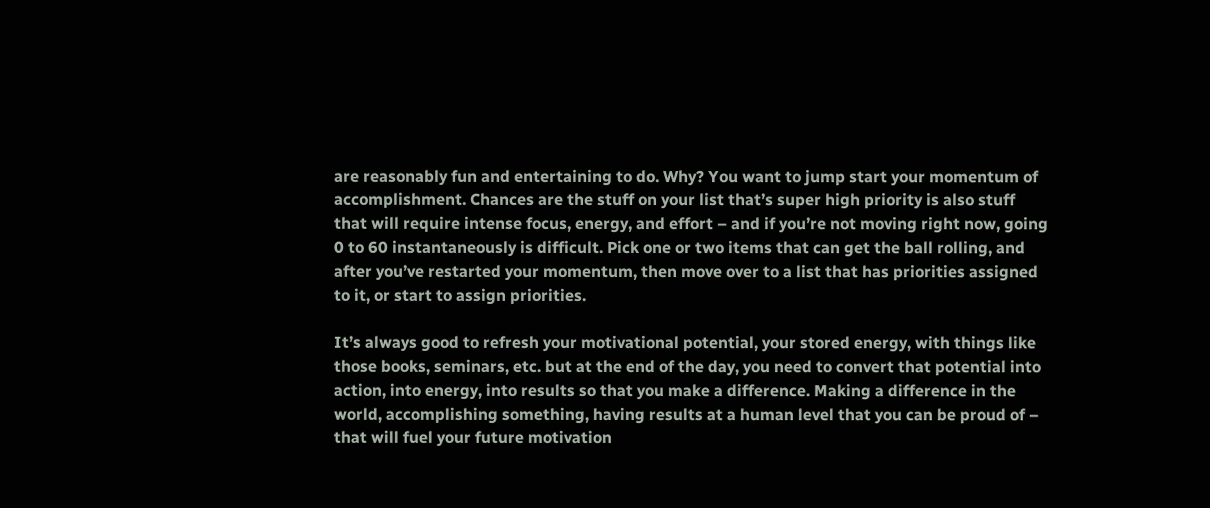are reasonably fun and entertaining to do. Why? You want to jump start your momentum of accomplishment. Chances are the stuff on your list that’s super high priority is also stuff that will require intense focus, energy, and effort – and if you’re not moving right now, going 0 to 60 instantaneously is difficult. Pick one or two items that can get the ball rolling, and after you’ve restarted your momentum, then move over to a list that has priorities assigned to it, or start to assign priorities.

It’s always good to refresh your motivational potential, your stored energy, with things like those books, seminars, etc. but at the end of the day, you need to convert that potential into action, into energy, into results so that you make a difference. Making a difference in the world, accomplishing something, having results at a human level that you can be proud of – that will fuel your future motivation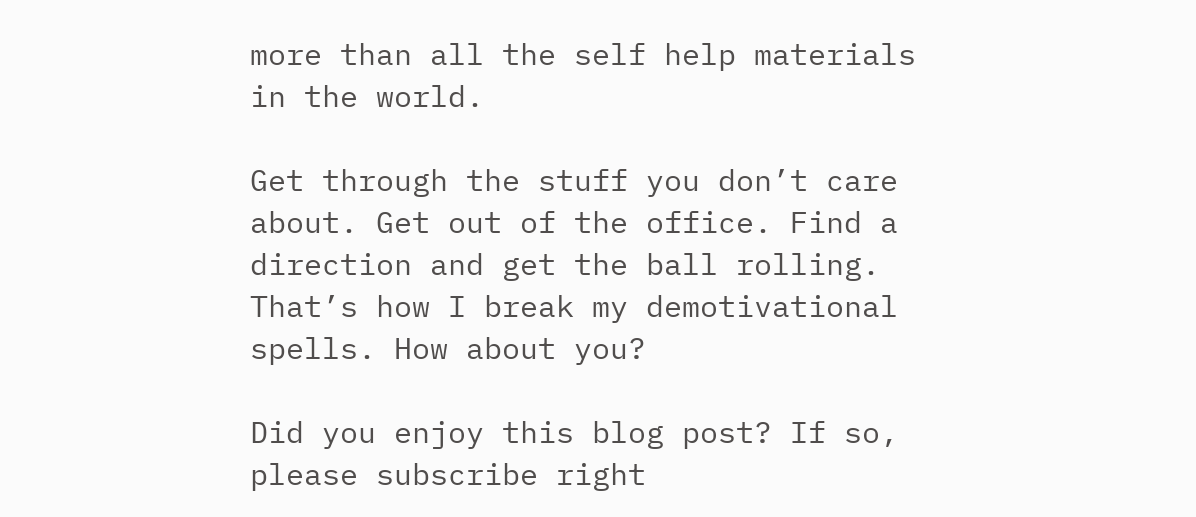more than all the self help materials in the world.

Get through the stuff you don’t care about. Get out of the office. Find a direction and get the ball rolling. That’s how I break my demotivational spells. How about you?

Did you enjoy this blog post? If so, please subscribe right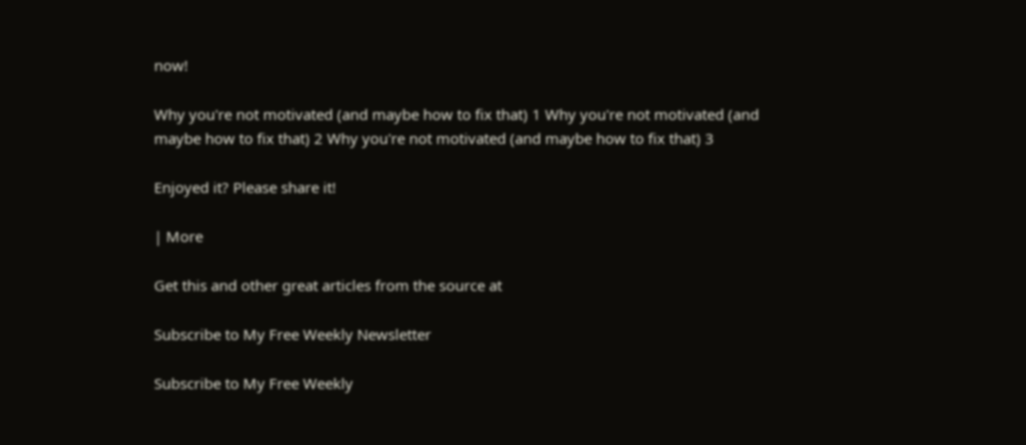now!

Why you're not motivated (and maybe how to fix that) 1 Why you're not motivated (and maybe how to fix that) 2 Why you're not motivated (and maybe how to fix that) 3

Enjoyed it? Please share it!

| More

Get this and other great articles from the source at

Subscribe to My Free Weekly Newsletter

Subscribe to My Free Weekly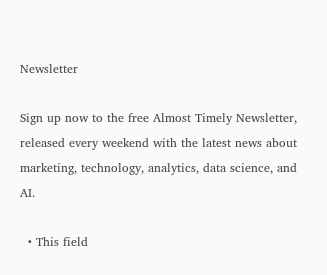Newsletter

Sign up now to the free Almost Timely Newsletter, released every weekend with the latest news about marketing, technology, analytics, data science, and AI.

  • This field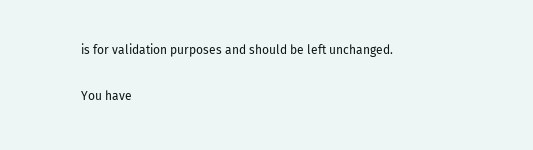is for validation purposes and should be left unchanged.

You have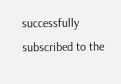successfully subscribed to the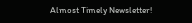Almost Timely Newsletter!